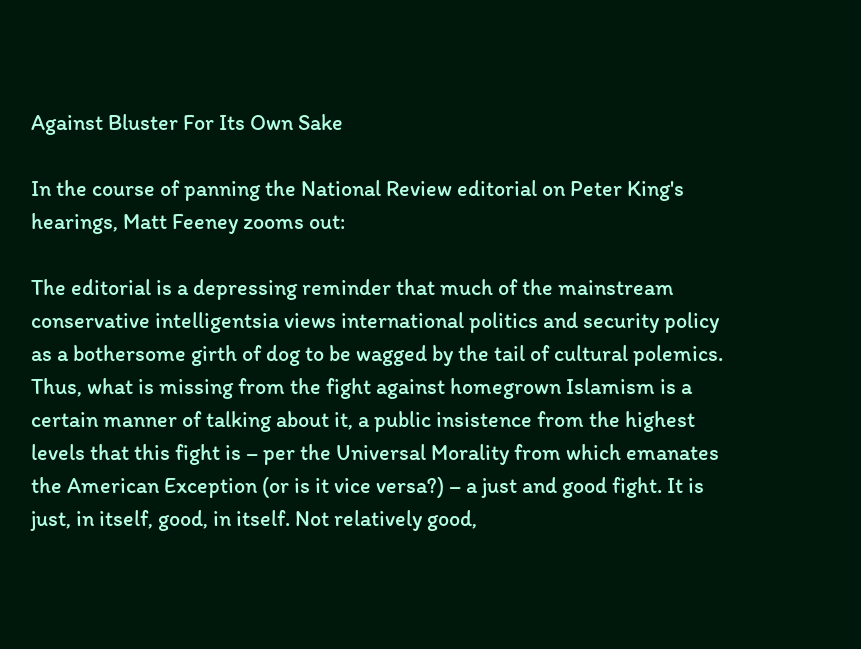Against Bluster For Its Own Sake

In the course of panning the National Review editorial on Peter King's hearings, Matt Feeney zooms out:

The editorial is a depressing reminder that much of the mainstream conservative intelligentsia views international politics and security policy as a bothersome girth of dog to be wagged by the tail of cultural polemics. Thus, what is missing from the fight against homegrown Islamism is a certain manner of talking about it, a public insistence from the highest levels that this fight is – per the Universal Morality from which emanates the American Exception (or is it vice versa?) – a just and good fight. It is just, in itself, good, in itself. Not relatively good,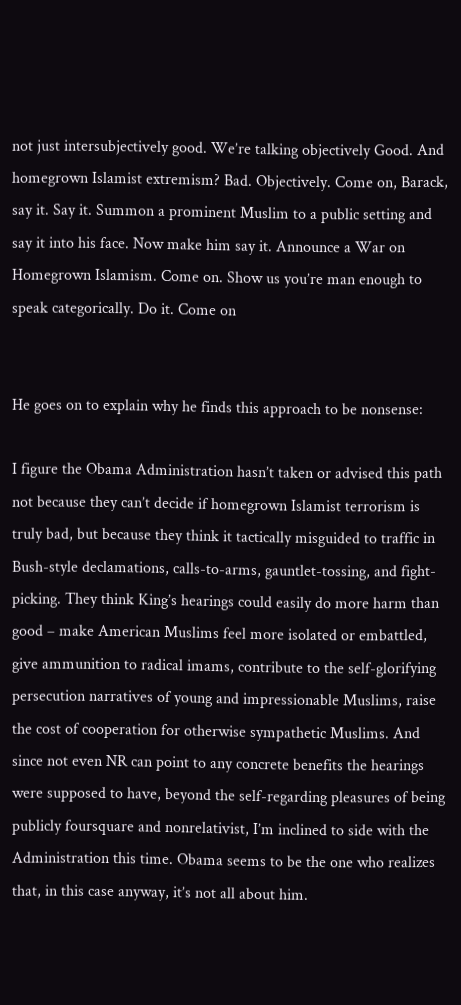not just intersubjectively good. We’re talking objectively Good. And homegrown Islamist extremism? Bad. Objectively. Come on, Barack, say it. Say it. Summon a prominent Muslim to a public setting and say it into his face. Now make him say it. Announce a War on Homegrown Islamism. Come on. Show us you’re man enough to speak categorically. Do it. Come on


He goes on to explain why he finds this approach to be nonsense:

I figure the Obama Administration hasn’t taken or advised this path not because they can’t decide if homegrown Islamist terrorism is truly bad, but because they think it tactically misguided to traffic in Bush-style declamations, calls-to-arms, gauntlet-tossing, and fight-picking. They think King’s hearings could easily do more harm than good – make American Muslims feel more isolated or embattled, give ammunition to radical imams, contribute to the self-glorifying persecution narratives of young and impressionable Muslims, raise the cost of cooperation for otherwise sympathetic Muslims. And since not even NR can point to any concrete benefits the hearings were supposed to have, beyond the self-regarding pleasures of being publicly foursquare and nonrelativist, I’m inclined to side with the Administration this time. Obama seems to be the one who realizes that, in this case anyway, it’s not all about him.